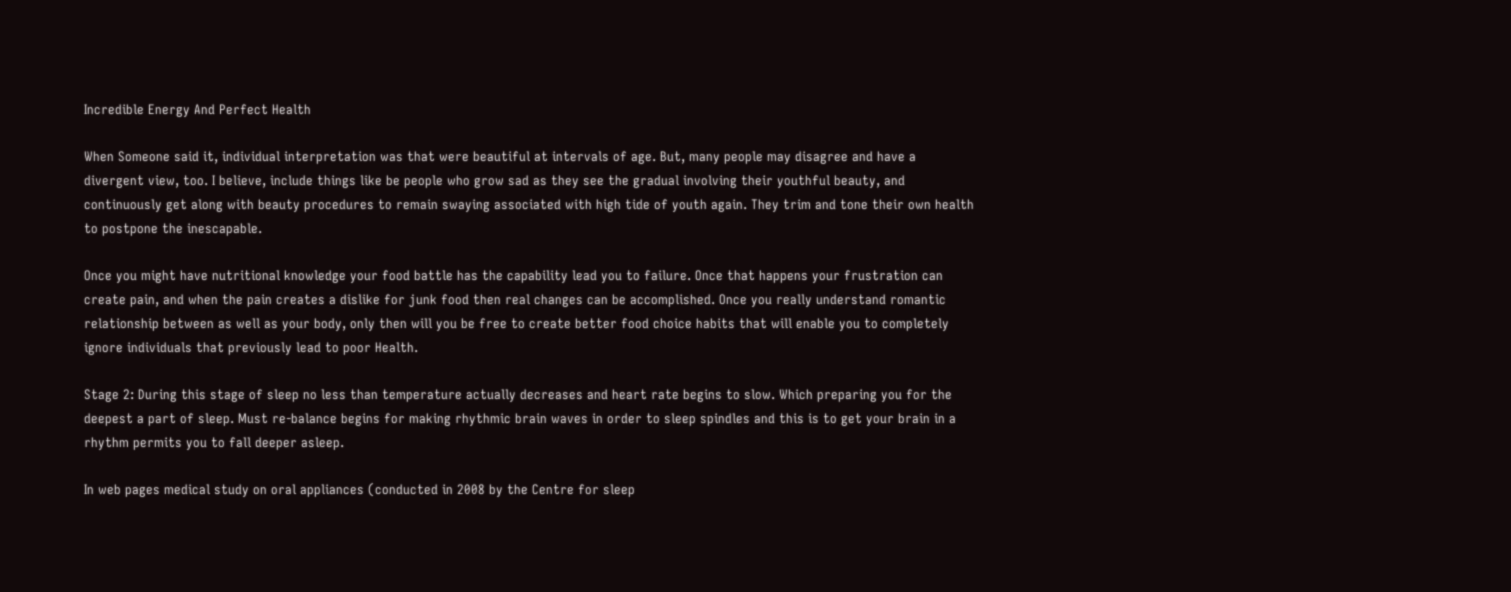Incredible Energy And Perfect Health

When Someone said it, individual interpretation was that were beautiful at intervals of age. But, many people may disagree and have a divergent view, too. I believe, include things like be people who grow sad as they see the gradual involving their youthful beauty, and continuously get along with beauty procedures to remain swaying associated with high tide of youth again. They trim and tone their own health to postpone the inescapable.

Once you might have nutritional knowledge your food battle has the capability lead you to failure. Once that happens your frustration can create pain, and when the pain creates a dislike for junk food then real changes can be accomplished. Once you really understand romantic relationship between as well as your body, only then will you be free to create better food choice habits that will enable you to completely ignore individuals that previously lead to poor Health.

Stage 2: During this stage of sleep no less than temperature actually decreases and heart rate begins to slow. Which preparing you for the deepest a part of sleep. Must re-balance begins for making rhythmic brain waves in order to sleep spindles and this is to get your brain in a rhythm permits you to fall deeper asleep.

In web pages medical study on oral appliances (conducted in 2008 by the Centre for sleep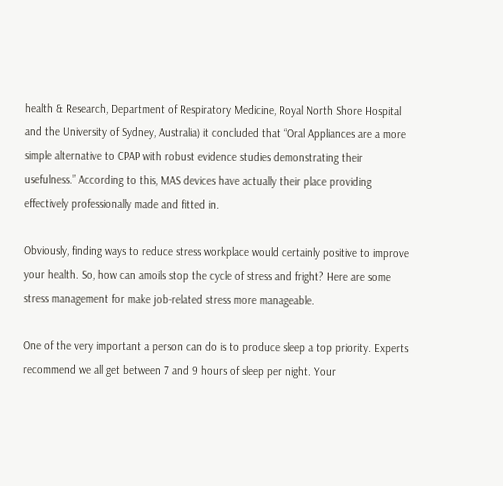health & Research, Department of Respiratory Medicine, Royal North Shore Hospital and the University of Sydney, Australia) it concluded that “Oral Appliances are a more simple alternative to CPAP with robust evidence studies demonstrating their usefulness.” According to this, MAS devices have actually their place providing effectively professionally made and fitted in.

Obviously, finding ways to reduce stress workplace would certainly positive to improve your health. So, how can amoils stop the cycle of stress and fright? Here are some stress management for make job-related stress more manageable.

One of the very important a person can do is to produce sleep a top priority. Experts recommend we all get between 7 and 9 hours of sleep per night. Your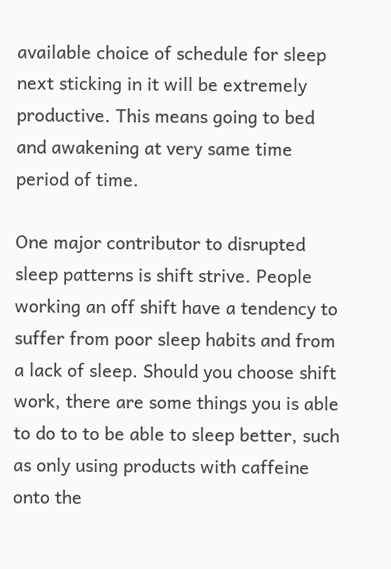available choice of schedule for sleep next sticking in it will be extremely productive. This means going to bed and awakening at very same time period of time.

One major contributor to disrupted sleep patterns is shift strive. People working an off shift have a tendency to suffer from poor sleep habits and from a lack of sleep. Should you choose shift work, there are some things you is able to do to to be able to sleep better, such as only using products with caffeine onto the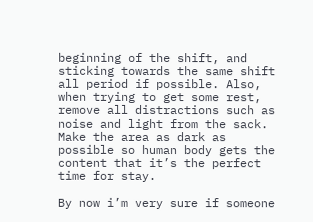beginning of the shift, and sticking towards the same shift all period if possible. Also, when trying to get some rest, remove all distractions such as noise and light from the sack. Make the area as dark as possible so human body gets the content that it’s the perfect time for stay.

By now i’m very sure if someone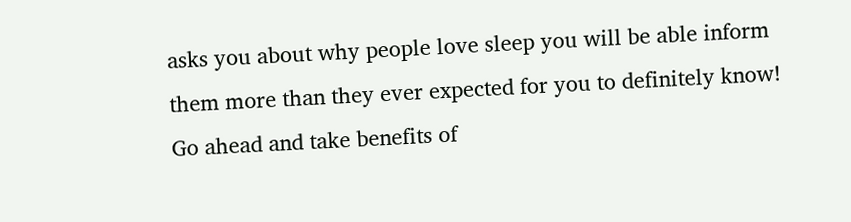asks you about why people love sleep you will be able inform them more than they ever expected for you to definitely know! Go ahead and take benefits of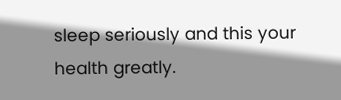sleep seriously and this your health greatly.